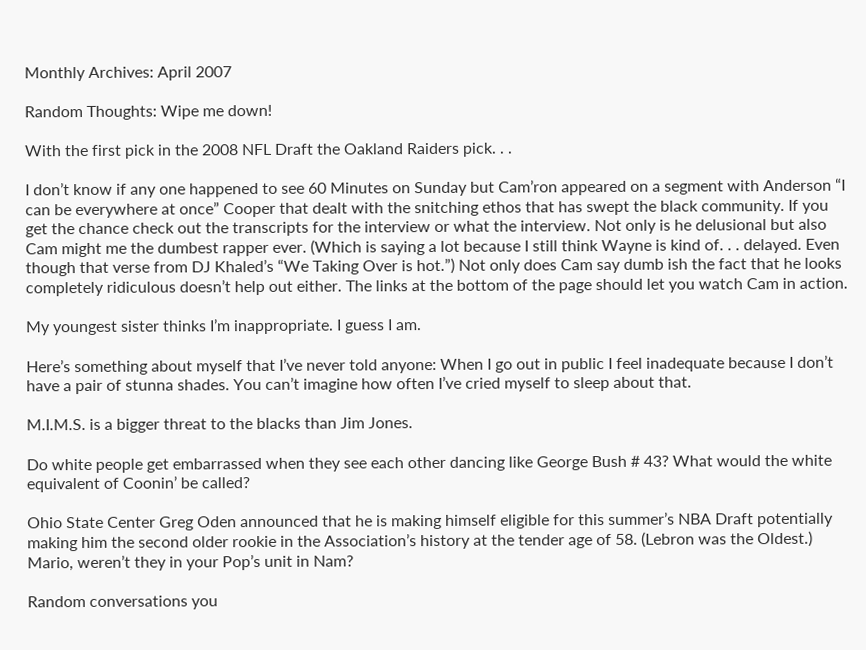Monthly Archives: April 2007

Random Thoughts: Wipe me down!

With the first pick in the 2008 NFL Draft the Oakland Raiders pick. . .

I don’t know if any one happened to see 60 Minutes on Sunday but Cam’ron appeared on a segment with Anderson “I can be everywhere at once” Cooper that dealt with the snitching ethos that has swept the black community. If you get the chance check out the transcripts for the interview or what the interview. Not only is he delusional but also Cam might me the dumbest rapper ever. (Which is saying a lot because I still think Wayne is kind of. . . delayed. Even though that verse from DJ Khaled’s “We Taking Over is hot.”) Not only does Cam say dumb ish the fact that he looks completely ridiculous doesn’t help out either. The links at the bottom of the page should let you watch Cam in action.

My youngest sister thinks I’m inappropriate. I guess I am.

Here’s something about myself that I’ve never told anyone: When I go out in public I feel inadequate because I don’t have a pair of stunna shades. You can’t imagine how often I’ve cried myself to sleep about that.

M.I.M.S. is a bigger threat to the blacks than Jim Jones.

Do white people get embarrassed when they see each other dancing like George Bush # 43? What would the white equivalent of Coonin’ be called?

Ohio State Center Greg Oden announced that he is making himself eligible for this summer’s NBA Draft potentially making him the second older rookie in the Association’s history at the tender age of 58. (Lebron was the Oldest.) Mario, weren’t they in your Pop’s unit in Nam?

Random conversations you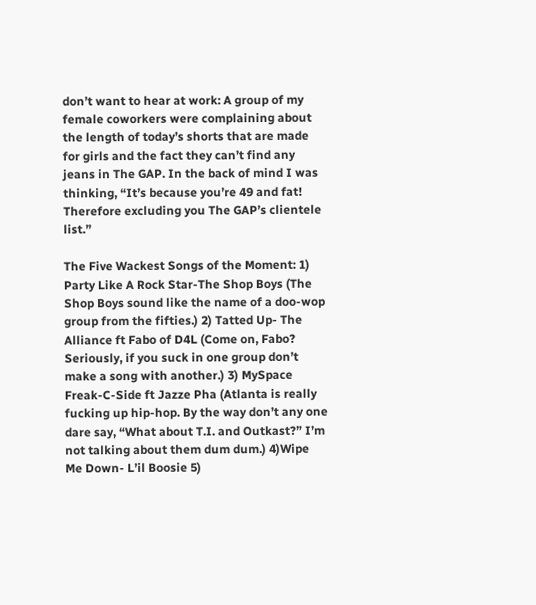don’t want to hear at work: A group of my female coworkers were complaining about the length of today’s shorts that are made for girls and the fact they can’t find any jeans in The GAP. In the back of mind I was thinking, “It’s because you’re 49 and fat! Therefore excluding you The GAP’s clientele list.”

The Five Wackest Songs of the Moment: 1) Party Like A Rock Star-The Shop Boys (The Shop Boys sound like the name of a doo-wop group from the fifties.) 2) Tatted Up- The Alliance ft Fabo of D4L (Come on, Fabo? Seriously, if you suck in one group don’t make a song with another.) 3) MySpace Freak-C-Side ft Jazze Pha (Atlanta is really fucking up hip-hop. By the way don’t any one dare say, “What about T.I. and Outkast?” I’m not talking about them dum dum.) 4)Wipe Me Down- L’il Boosie 5)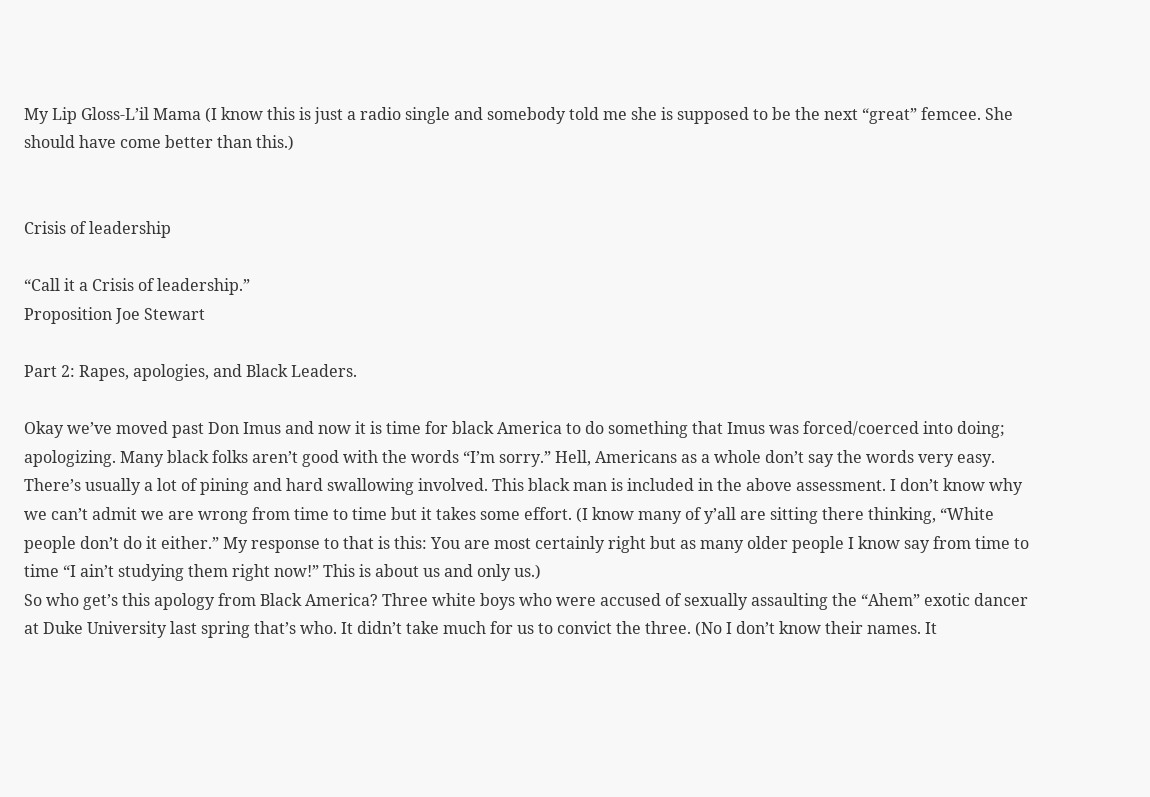My Lip Gloss-L’il Mama (I know this is just a radio single and somebody told me she is supposed to be the next “great” femcee. She should have come better than this.)


Crisis of leadership

“Call it a Crisis of leadership.”
Proposition Joe Stewart

Part 2: Rapes, apologies, and Black Leaders.

Okay we’ve moved past Don Imus and now it is time for black America to do something that Imus was forced/coerced into doing; apologizing. Many black folks aren’t good with the words “I’m sorry.” Hell, Americans as a whole don’t say the words very easy. There’s usually a lot of pining and hard swallowing involved. This black man is included in the above assessment. I don’t know why we can’t admit we are wrong from time to time but it takes some effort. (I know many of y’all are sitting there thinking, “White people don’t do it either.” My response to that is this: You are most certainly right but as many older people I know say from time to time “I ain’t studying them right now!” This is about us and only us.)
So who get’s this apology from Black America? Three white boys who were accused of sexually assaulting the “Ahem” exotic dancer at Duke University last spring that’s who. It didn’t take much for us to convict the three. (No I don’t know their names. It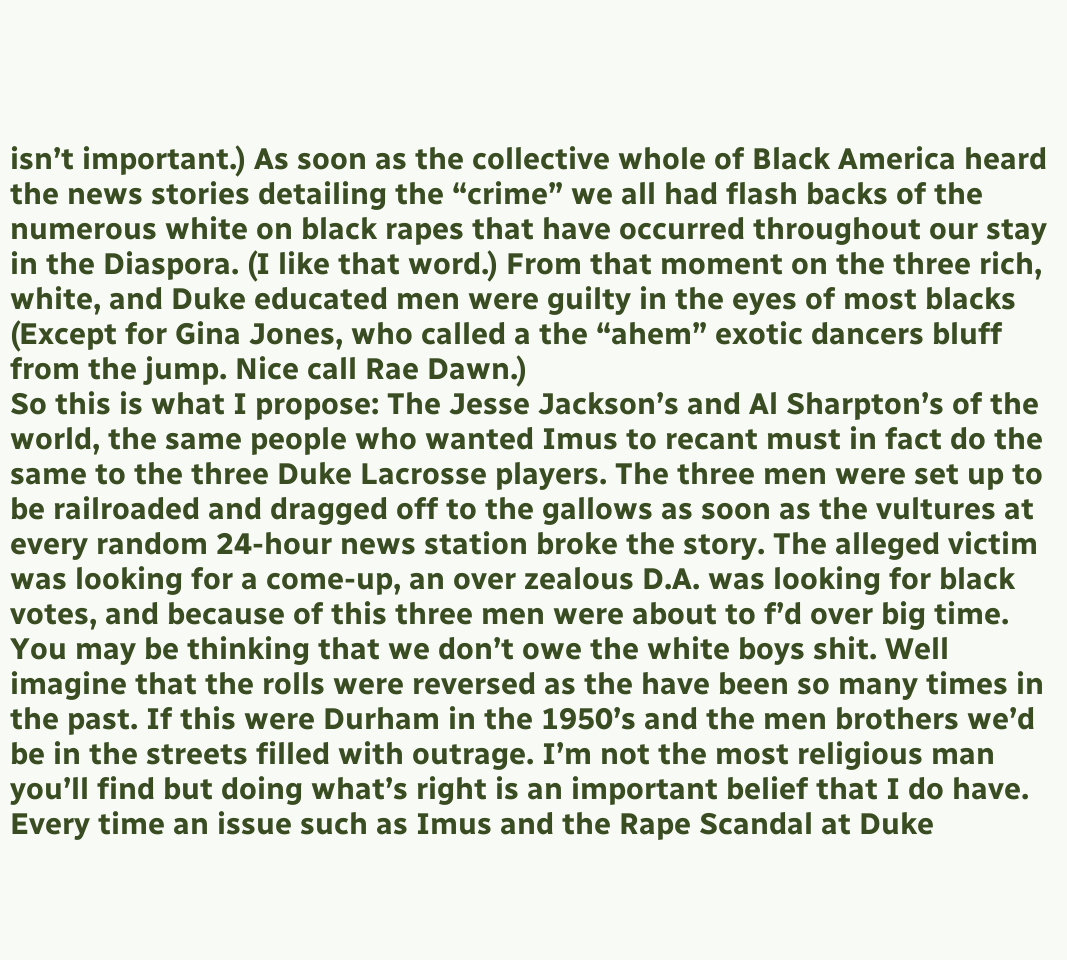isn’t important.) As soon as the collective whole of Black America heard the news stories detailing the “crime” we all had flash backs of the numerous white on black rapes that have occurred throughout our stay in the Diaspora. (I like that word.) From that moment on the three rich, white, and Duke educated men were guilty in the eyes of most blacks (Except for Gina Jones, who called a the “ahem” exotic dancers bluff from the jump. Nice call Rae Dawn.)
So this is what I propose: The Jesse Jackson’s and Al Sharpton’s of the world, the same people who wanted Imus to recant must in fact do the same to the three Duke Lacrosse players. The three men were set up to be railroaded and dragged off to the gallows as soon as the vultures at every random 24-hour news station broke the story. The alleged victim was looking for a come-up, an over zealous D.A. was looking for black votes, and because of this three men were about to f’d over big time. You may be thinking that we don’t owe the white boys shit. Well imagine that the rolls were reversed as the have been so many times in the past. If this were Durham in the 1950’s and the men brothers we’d be in the streets filled with outrage. I’m not the most religious man you’ll find but doing what’s right is an important belief that I do have.
Every time an issue such as Imus and the Rape Scandal at Duke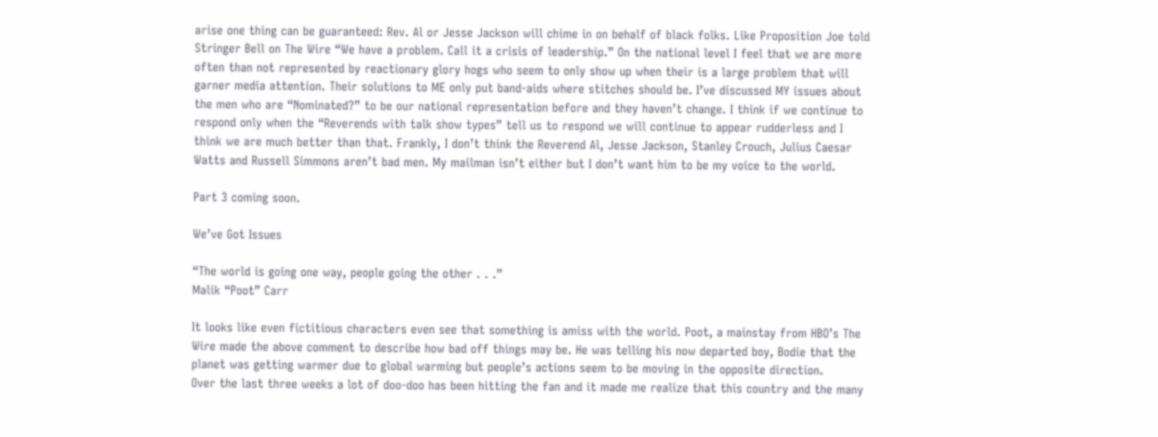arise one thing can be guaranteed: Rev. Al or Jesse Jackson will chime in on behalf of black folks. Like Proposition Joe told Stringer Bell on The Wire “We have a problem. Call it a crisis of leadership.” On the national level I feel that we are more often than not represented by reactionary glory hogs who seem to only show up when their is a large problem that will garner media attention. Their solutions to ME only put band-aids where stitches should be. I’ve discussed MY issues about the men who are “Nominated?” to be our national representation before and they haven’t change. I think if we continue to respond only when the “Reverends with talk show types” tell us to respond we will continue to appear rudderless and I think we are much better than that. Frankly, I don’t think the Reverend Al, Jesse Jackson, Stanley Crouch, Julius Caesar Watts and Russell Simmons aren’t bad men. My mailman isn’t either but I don’t want him to be my voice to the world.

Part 3 coming soon.

We’ve Got Issues

“The world is going one way, people going the other . . .”
Malik “Poot” Carr

It looks like even fictitious characters even see that something is amiss with the world. Poot, a mainstay from HBO’s The Wire made the above comment to describe how bad off things may be. He was telling his now departed boy, Bodie that the planet was getting warmer due to global warming but people’s actions seem to be moving in the opposite direction.
Over the last three weeks a lot of doo-doo has been hitting the fan and it made me realize that this country and the many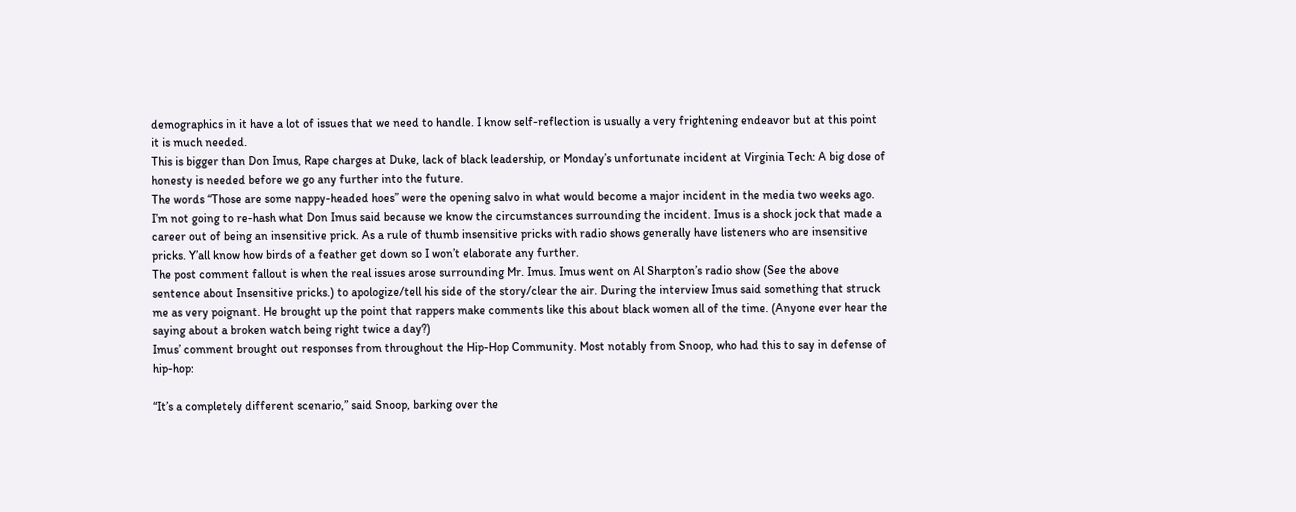demographics in it have a lot of issues that we need to handle. I know self-reflection is usually a very frightening endeavor but at this point it is much needed.
This is bigger than Don Imus, Rape charges at Duke, lack of black leadership, or Monday’s unfortunate incident at Virginia Tech: A big dose of honesty is needed before we go any further into the future.
The words “Those are some nappy-headed hoes” were the opening salvo in what would become a major incident in the media two weeks ago. I’m not going to re-hash what Don Imus said because we know the circumstances surrounding the incident. Imus is a shock jock that made a career out of being an insensitive prick. As a rule of thumb insensitive pricks with radio shows generally have listeners who are insensitive pricks. Y’all know how birds of a feather get down so I won’t elaborate any further.
The post comment fallout is when the real issues arose surrounding Mr. Imus. Imus went on Al Sharpton’s radio show (See the above sentence about Insensitive pricks.) to apologize/tell his side of the story/clear the air. During the interview Imus said something that struck me as very poignant. He brought up the point that rappers make comments like this about black women all of the time. (Anyone ever hear the saying about a broken watch being right twice a day?)
Imus’ comment brought out responses from throughout the Hip-Hop Community. Most notably from Snoop, who had this to say in defense of hip-hop:

“It’s a completely different scenario,” said Snoop, barking over the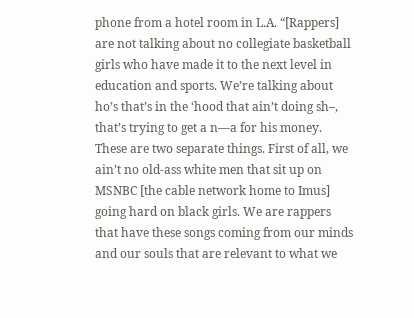phone from a hotel room in L.A. “[Rappers] are not talking about no collegiate basketball girls who have made it to the next level in education and sports. We’re talking about ho’s that’s in the ‘hood that ain’t doing sh–, that’s trying to get a n—a for his money. These are two separate things. First of all, we ain’t no old-ass white men that sit up on MSNBC [the cable network home to Imus] going hard on black girls. We are rappers that have these songs coming from our minds and our souls that are relevant to what we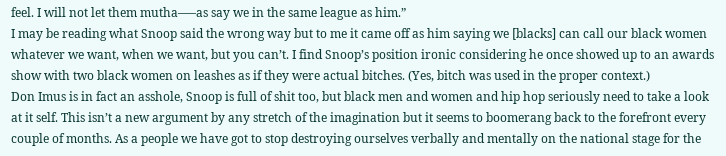feel. I will not let them mutha—–as say we in the same league as him.”
I may be reading what Snoop said the wrong way but to me it came off as him saying we [blacks] can call our black women whatever we want, when we want, but you can’t. I find Snoop’s position ironic considering he once showed up to an awards show with two black women on leashes as if they were actual bitches. (Yes, bitch was used in the proper context.)
Don Imus is in fact an asshole, Snoop is full of shit too, but black men and women and hip hop seriously need to take a look at it self. This isn’t a new argument by any stretch of the imagination but it seems to boomerang back to the forefront every couple of months. As a people we have got to stop destroying ourselves verbally and mentally on the national stage for the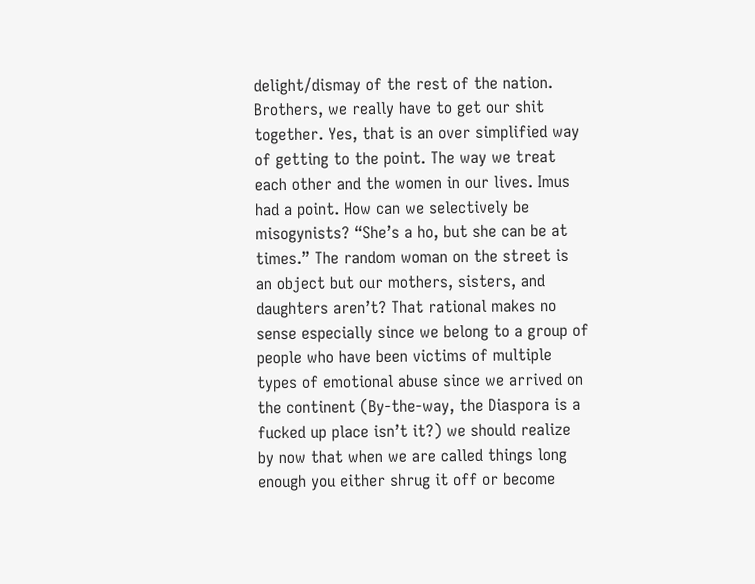delight/dismay of the rest of the nation.
Brothers, we really have to get our shit together. Yes, that is an over simplified way of getting to the point. The way we treat each other and the women in our lives. Imus had a point. How can we selectively be misogynists? “She’s a ho, but she can be at times.” The random woman on the street is an object but our mothers, sisters, and daughters aren’t? That rational makes no sense especially since we belong to a group of people who have been victims of multiple types of emotional abuse since we arrived on the continent (By-the-way, the Diaspora is a fucked up place isn’t it?) we should realize by now that when we are called things long enough you either shrug it off or become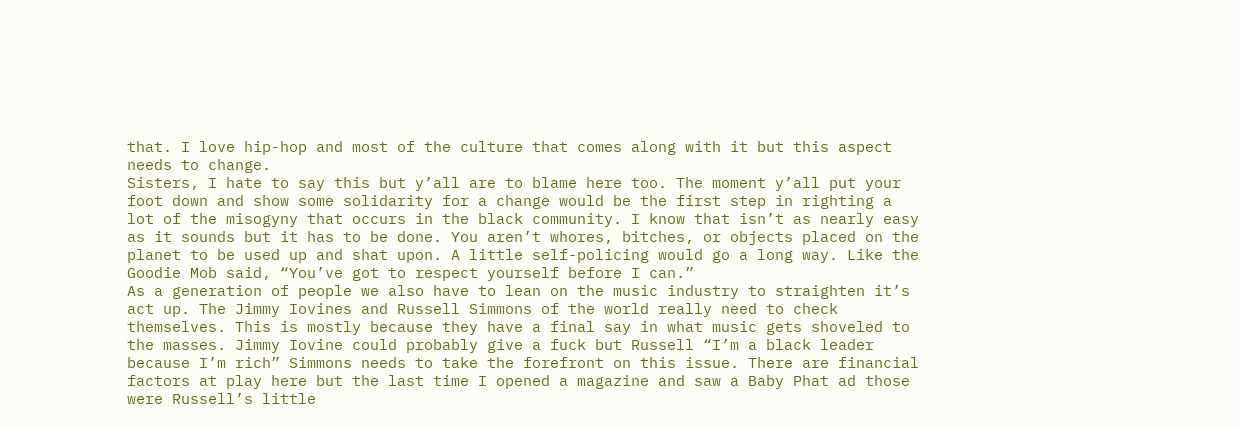that. I love hip-hop and most of the culture that comes along with it but this aspect needs to change.
Sisters, I hate to say this but y’all are to blame here too. The moment y’all put your foot down and show some solidarity for a change would be the first step in righting a lot of the misogyny that occurs in the black community. I know that isn’t as nearly easy as it sounds but it has to be done. You aren’t whores, bitches, or objects placed on the planet to be used up and shat upon. A little self-policing would go a long way. Like the Goodie Mob said, “You’ve got to respect yourself before I can.”
As a generation of people we also have to lean on the music industry to straighten it’s act up. The Jimmy Iovines and Russell Simmons of the world really need to check themselves. This is mostly because they have a final say in what music gets shoveled to the masses. Jimmy Iovine could probably give a fuck but Russell “I’m a black leader because I’m rich” Simmons needs to take the forefront on this issue. There are financial factors at play here but the last time I opened a magazine and saw a Baby Phat ad those were Russell’s little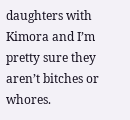daughters with Kimora and I’m pretty sure they aren’t bitches or whores.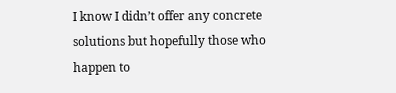I know I didn’t offer any concrete solutions but hopefully those who happen to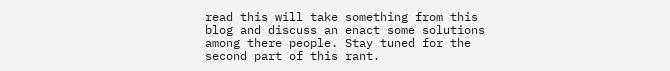read this will take something from this blog and discuss an enact some solutions among there people. Stay tuned for the second part of this rant.